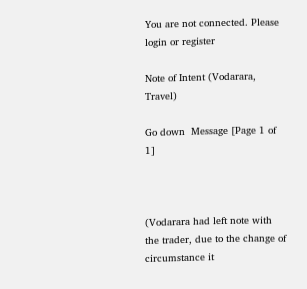You are not connected. Please login or register

Note of Intent (Vodarara, Travel)

Go down  Message [Page 1 of 1]



(Vodarara had left note with the trader, due to the change of circumstance it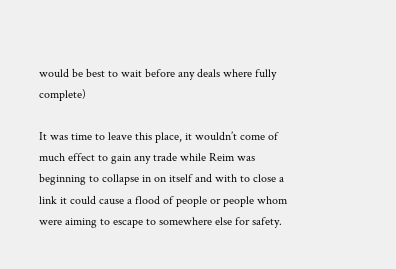would be best to wait before any deals where fully complete)

It was time to leave this place, it wouldn’t come of much effect to gain any trade while Reim was beginning to collapse in on itself and with to close a link it could cause a flood of people or people whom were aiming to escape to somewhere else for safety.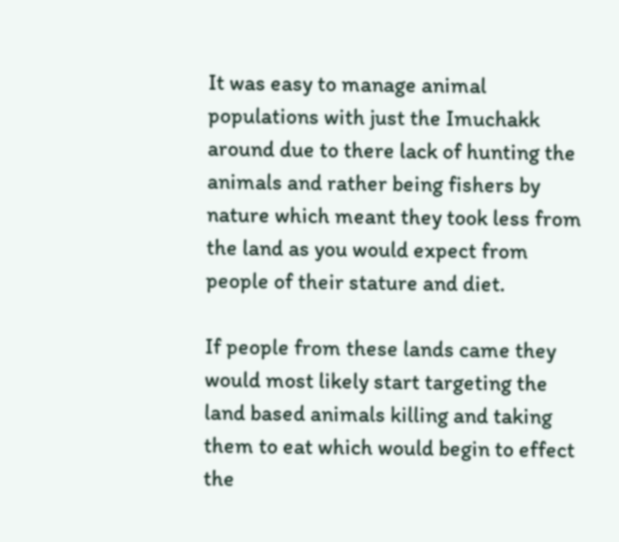It was easy to manage animal populations with just the Imuchakk around due to there lack of hunting the animals and rather being fishers by nature which meant they took less from the land as you would expect from people of their stature and diet.

If people from these lands came they would most likely start targeting the land based animals killing and taking them to eat which would begin to effect the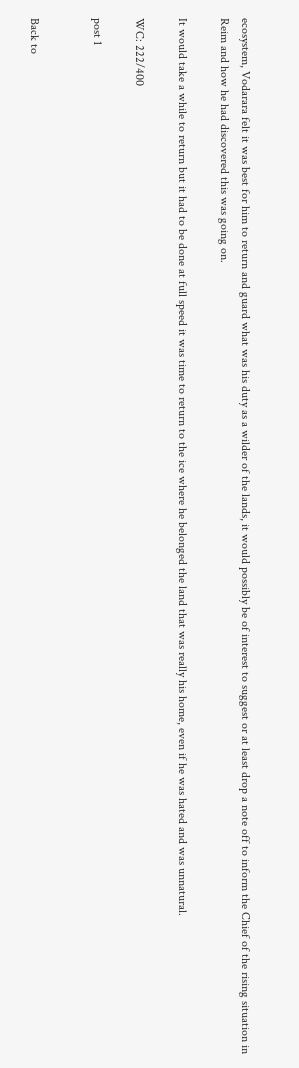ecosystem, Vodarara felt it was best for him to return and guard what was his duty as a wilder of the lands, it would possibly be of interest to suggest or at least drop a note off to inform the Chief of the rising situation in Reim and how he had discovered this was going on.

It would take a while to return but it had to be done at full speed it was time to return to the ice where he belonged the land that was really his home, even if he was hated and was unnatural.

WC: 222/400

post 1


Back to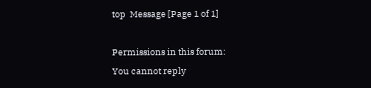top  Message [Page 1 of 1]

Permissions in this forum:
You cannot reply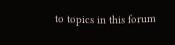to topics in this forum